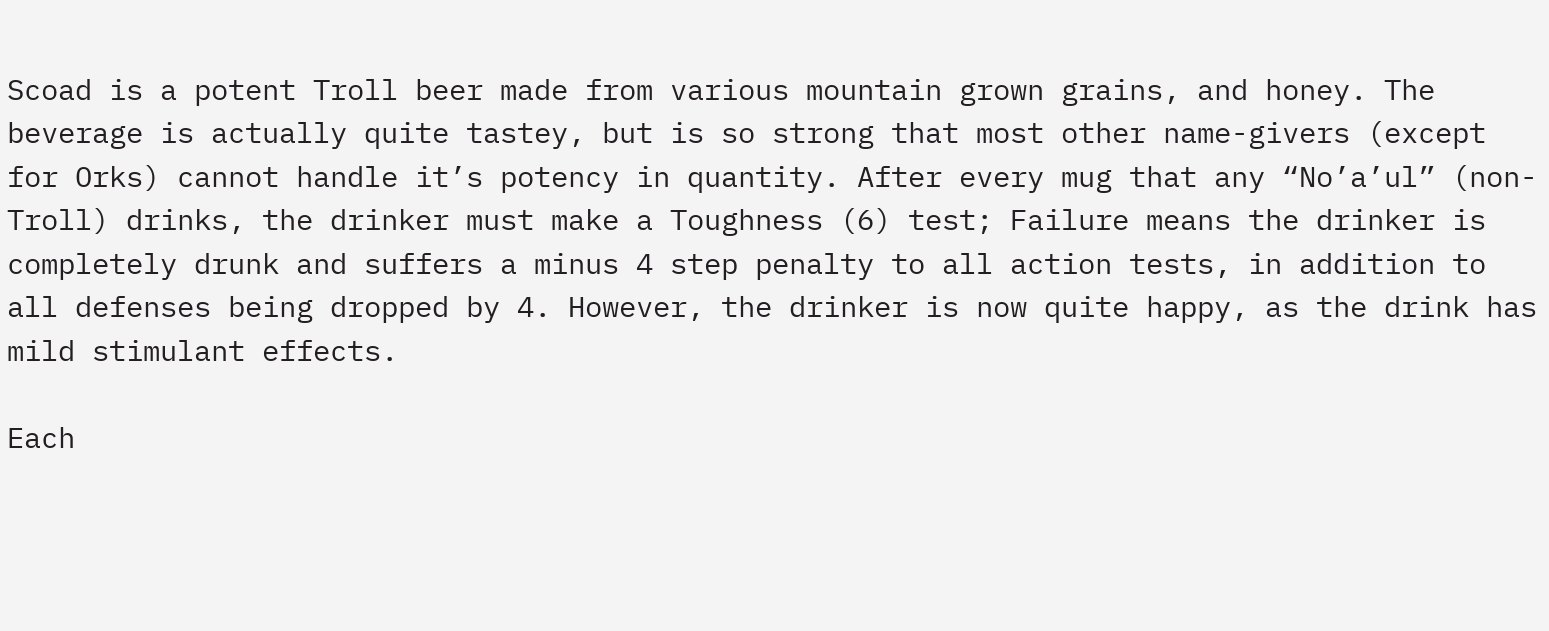Scoad is a potent Troll beer made from various mountain grown grains, and honey. The beverage is actually quite tastey, but is so strong that most other name-givers (except for Orks) cannot handle it’s potency in quantity. After every mug that any “No’a’ul” (non-Troll) drinks, the drinker must make a Toughness (6) test; Failure means the drinker is completely drunk and suffers a minus 4 step penalty to all action tests, in addition to all defenses being dropped by 4. However, the drinker is now quite happy, as the drink has mild stimulant effects.

Each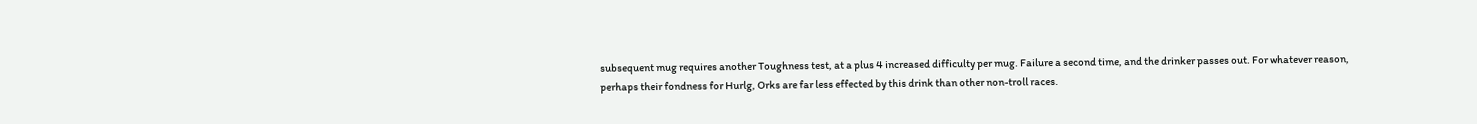subsequent mug requires another Toughness test, at a plus 4 increased difficulty per mug. Failure a second time, and the drinker passes out. For whatever reason, perhaps their fondness for Hurlg, Orks are far less effected by this drink than other non-troll races.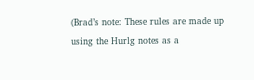(Brad’s note: These rules are made up using the Hurlg notes as a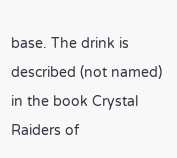base. The drink is described (not named) in the book Crystal Raiders of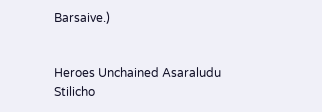Barsaive.)


Heroes Unchained Asaraludu Stilicho